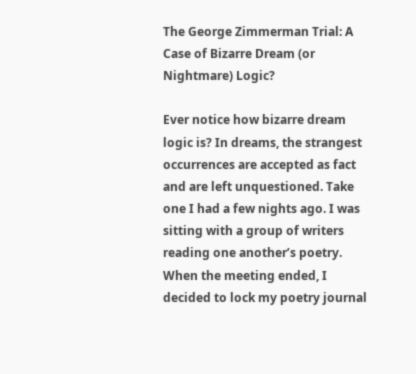The George Zimmerman Trial: A Case of Bizarre Dream (or Nightmare) Logic?

Ever notice how bizarre dream logic is? In dreams, the strangest occurrences are accepted as fact and are left unquestioned. Take one I had a few nights ago. I was sitting with a group of writers reading one another’s poetry. When the meeting ended, I decided to lock my poetry journal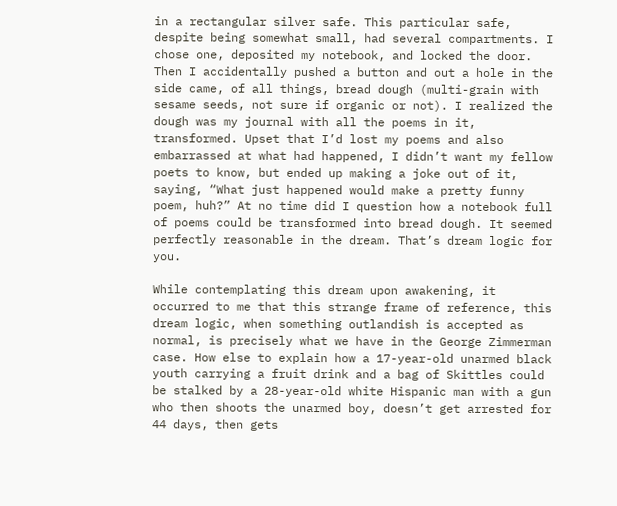in a rectangular silver safe. This particular safe, despite being somewhat small, had several compartments. I chose one, deposited my notebook, and locked the door. Then I accidentally pushed a button and out a hole in the side came, of all things, bread dough (multi-grain with sesame seeds, not sure if organic or not). I realized the dough was my journal with all the poems in it, transformed. Upset that I’d lost my poems and also embarrassed at what had happened, I didn’t want my fellow poets to know, but ended up making a joke out of it, saying, “What just happened would make a pretty funny poem, huh?” At no time did I question how a notebook full of poems could be transformed into bread dough. It seemed perfectly reasonable in the dream. That’s dream logic for you.

While contemplating this dream upon awakening, it occurred to me that this strange frame of reference, this dream logic, when something outlandish is accepted as normal, is precisely what we have in the George Zimmerman case. How else to explain how a 17-year-old unarmed black youth carrying a fruit drink and a bag of Skittles could be stalked by a 28-year-old white Hispanic man with a gun who then shoots the unarmed boy, doesn’t get arrested for 44 days, then gets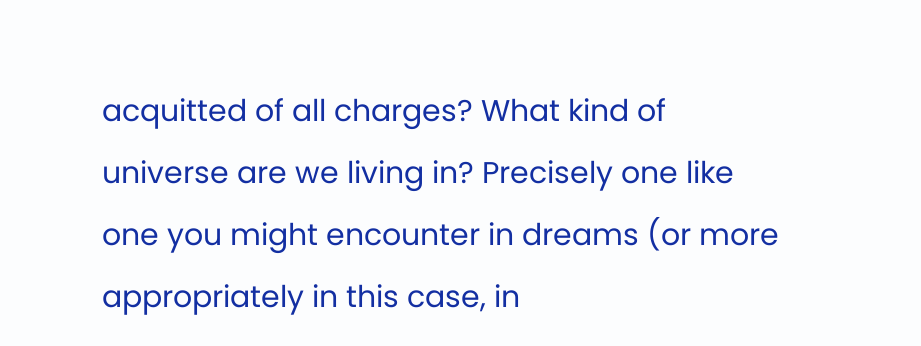acquitted of all charges? What kind of universe are we living in? Precisely one like one you might encounter in dreams (or more appropriately in this case, in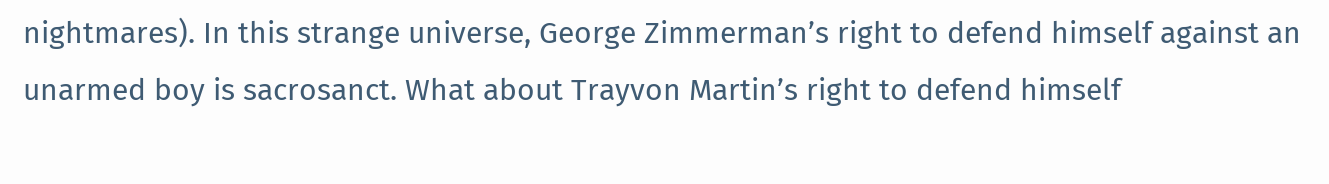nightmares). In this strange universe, George Zimmerman’s right to defend himself against an unarmed boy is sacrosanct. What about Trayvon Martin’s right to defend himself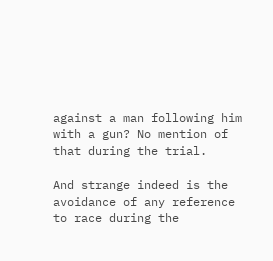against a man following him with a gun? No mention of that during the trial.

And strange indeed is the avoidance of any reference to race during the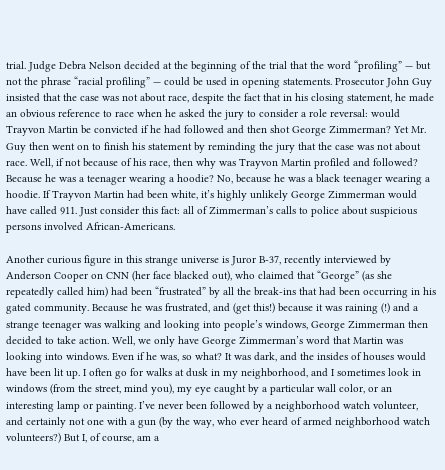trial. Judge Debra Nelson decided at the beginning of the trial that the word “profiling” — but not the phrase “racial profiling” — could be used in opening statements. Prosecutor John Guy insisted that the case was not about race, despite the fact that in his closing statement, he made an obvious reference to race when he asked the jury to consider a role reversal: would Trayvon Martin be convicted if he had followed and then shot George Zimmerman? Yet Mr. Guy then went on to finish his statement by reminding the jury that the case was not about race. Well, if not because of his race, then why was Trayvon Martin profiled and followed? Because he was a teenager wearing a hoodie? No, because he was a black teenager wearing a hoodie. If Trayvon Martin had been white, it’s highly unlikely George Zimmerman would have called 911. Just consider this fact: all of Zimmerman’s calls to police about suspicious persons involved African-Americans.

Another curious figure in this strange universe is Juror B-37, recently interviewed by Anderson Cooper on CNN (her face blacked out), who claimed that “George” (as she repeatedly called him) had been “frustrated” by all the break-ins that had been occurring in his gated community. Because he was frustrated, and (get this!) because it was raining (!) and a strange teenager was walking and looking into people’s windows, George Zimmerman then decided to take action. Well, we only have George Zimmerman’s word that Martin was looking into windows. Even if he was, so what? It was dark, and the insides of houses would have been lit up. I often go for walks at dusk in my neighborhood, and I sometimes look in windows (from the street, mind you), my eye caught by a particular wall color, or an interesting lamp or painting. I’ve never been followed by a neighborhood watch volunteer, and certainly not one with a gun (by the way, who ever heard of armed neighborhood watch volunteers?) But I, of course, am a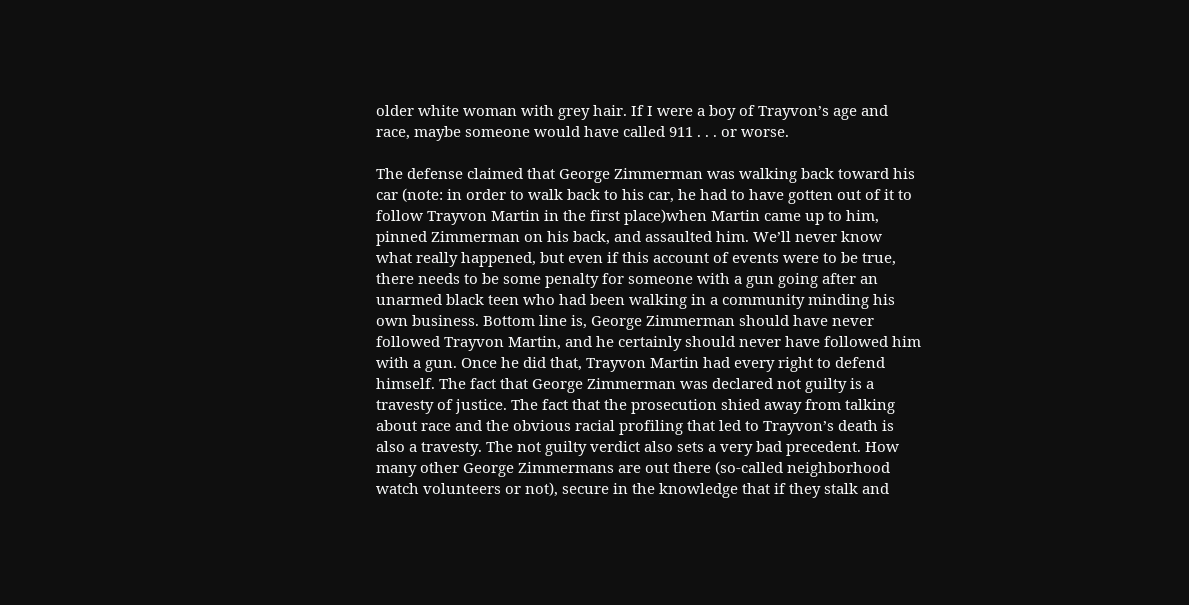older white woman with grey hair. If I were a boy of Trayvon’s age and race, maybe someone would have called 911 . . . or worse.

The defense claimed that George Zimmerman was walking back toward his car (note: in order to walk back to his car, he had to have gotten out of it to follow Trayvon Martin in the first place)when Martin came up to him, pinned Zimmerman on his back, and assaulted him. We’ll never know what really happened, but even if this account of events were to be true, there needs to be some penalty for someone with a gun going after an unarmed black teen who had been walking in a community minding his own business. Bottom line is, George Zimmerman should have never followed Trayvon Martin, and he certainly should never have followed him with a gun. Once he did that, Trayvon Martin had every right to defend himself. The fact that George Zimmerman was declared not guilty is a travesty of justice. The fact that the prosecution shied away from talking about race and the obvious racial profiling that led to Trayvon’s death is also a travesty. The not guilty verdict also sets a very bad precedent. How many other George Zimmermans are out there (so-called neighborhood watch volunteers or not), secure in the knowledge that if they stalk and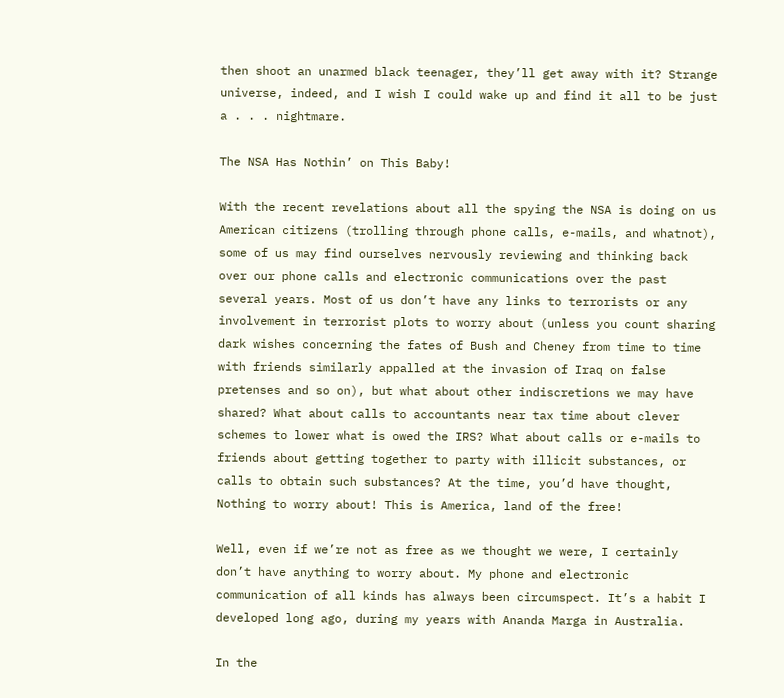then shoot an unarmed black teenager, they’ll get away with it? Strange universe, indeed, and I wish I could wake up and find it all to be just a . . . nightmare.

The NSA Has Nothin’ on This Baby!

With the recent revelations about all the spying the NSA is doing on us American citizens (trolling through phone calls, e-mails, and whatnot), some of us may find ourselves nervously reviewing and thinking back over our phone calls and electronic communications over the past several years. Most of us don’t have any links to terrorists or any involvement in terrorist plots to worry about (unless you count sharing dark wishes concerning the fates of Bush and Cheney from time to time with friends similarly appalled at the invasion of Iraq on false pretenses and so on), but what about other indiscretions we may have shared? What about calls to accountants near tax time about clever schemes to lower what is owed the IRS? What about calls or e-mails to friends about getting together to party with illicit substances, or calls to obtain such substances? At the time, you’d have thought, Nothing to worry about! This is America, land of the free!

Well, even if we’re not as free as we thought we were, I certainly don’t have anything to worry about. My phone and electronic communication of all kinds has always been circumspect. It’s a habit I developed long ago, during my years with Ananda Marga in Australia.

In the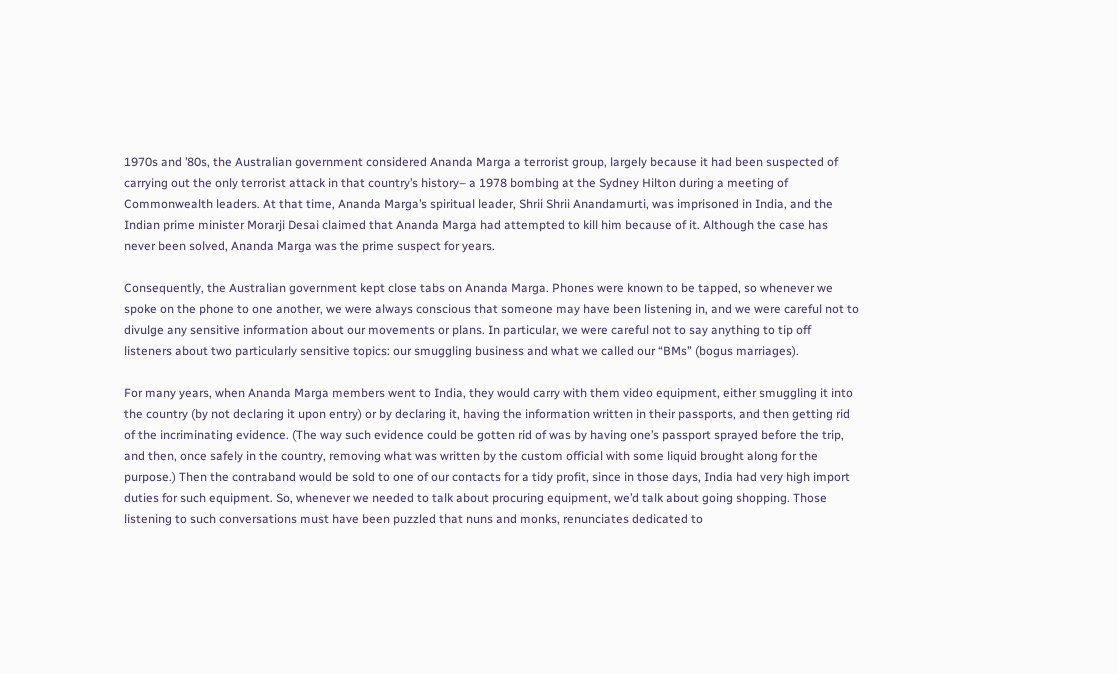1970s and ’80s, the Australian government considered Ananda Marga a terrorist group, largely because it had been suspected of carrying out the only terrorist attack in that country’s history– a 1978 bombing at the Sydney Hilton during a meeting of Commonwealth leaders. At that time, Ananda Marga’s spiritual leader, Shrii Shrii Anandamurti, was imprisoned in India, and the Indian prime minister Morarji Desai claimed that Ananda Marga had attempted to kill him because of it. Although the case has never been solved, Ananda Marga was the prime suspect for years.

Consequently, the Australian government kept close tabs on Ananda Marga. Phones were known to be tapped, so whenever we spoke on the phone to one another, we were always conscious that someone may have been listening in, and we were careful not to divulge any sensitive information about our movements or plans. In particular, we were careful not to say anything to tip off listeners about two particularly sensitive topics: our smuggling business and what we called our “BMs” (bogus marriages).

For many years, when Ananda Marga members went to India, they would carry with them video equipment, either smuggling it into the country (by not declaring it upon entry) or by declaring it, having the information written in their passports, and then getting rid of the incriminating evidence. (The way such evidence could be gotten rid of was by having one’s passport sprayed before the trip, and then, once safely in the country, removing what was written by the custom official with some liquid brought along for the purpose.) Then the contraband would be sold to one of our contacts for a tidy profit, since in those days, India had very high import duties for such equipment. So, whenever we needed to talk about procuring equipment, we’d talk about going shopping. Those listening to such conversations must have been puzzled that nuns and monks, renunciates dedicated to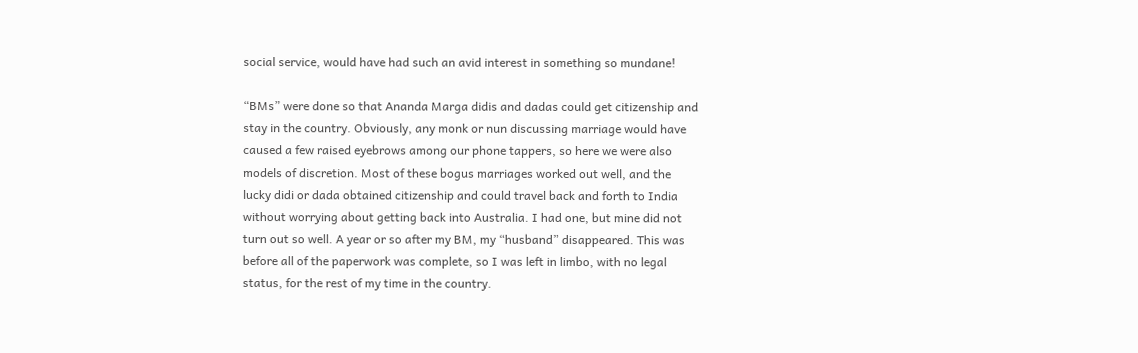social service, would have had such an avid interest in something so mundane!

“BMs” were done so that Ananda Marga didis and dadas could get citizenship and stay in the country. Obviously, any monk or nun discussing marriage would have caused a few raised eyebrows among our phone tappers, so here we were also models of discretion. Most of these bogus marriages worked out well, and the lucky didi or dada obtained citizenship and could travel back and forth to India without worrying about getting back into Australia. I had one, but mine did not turn out so well. A year or so after my BM, my “husband” disappeared. This was before all of the paperwork was complete, so I was left in limbo, with no legal status, for the rest of my time in the country.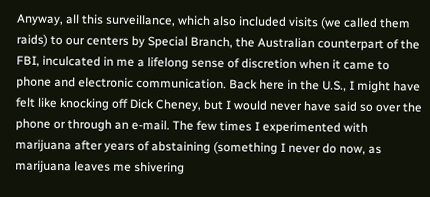Anyway, all this surveillance, which also included visits (we called them raids) to our centers by Special Branch, the Australian counterpart of the FBI, inculcated in me a lifelong sense of discretion when it came to phone and electronic communication. Back here in the U.S., I might have felt like knocking off Dick Cheney, but I would never have said so over the phone or through an e-mail. The few times I experimented with marijuana after years of abstaining (something I never do now, as marijuana leaves me shivering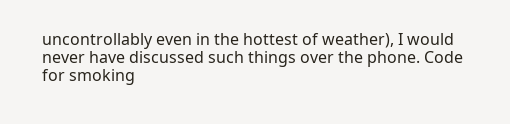uncontrollably even in the hottest of weather), I would never have discussed such things over the phone. Code for smoking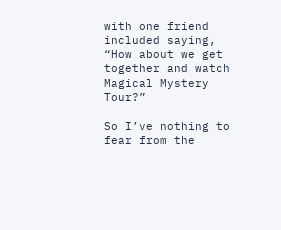with one friend included saying, “How about we get together and watch Magical Mystery Tour?”

So I’ve nothing to fear from the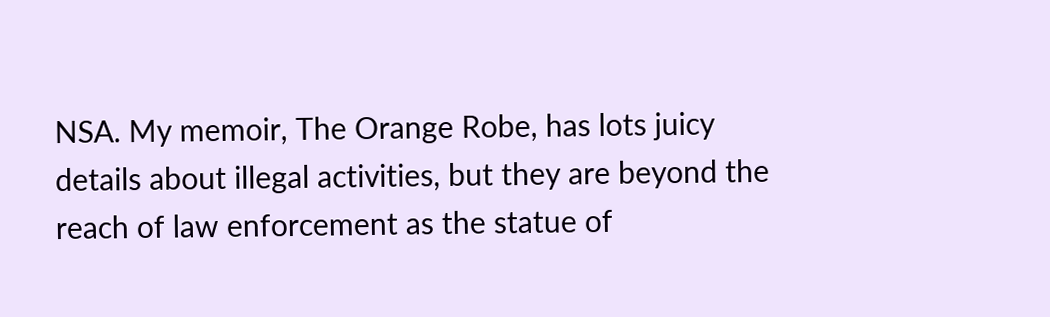NSA. My memoir, The Orange Robe, has lots juicy details about illegal activities, but they are beyond the reach of law enforcement as the statue of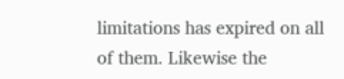limitations has expired on all of them. Likewise the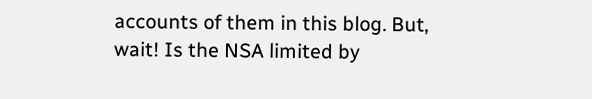accounts of them in this blog. But, wait! Is the NSA limited by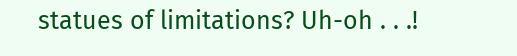statues of limitations? Uh-oh . . .!